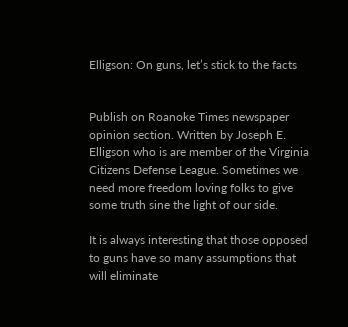Elligson: On guns, let’s stick to the facts


Publish on Roanoke Times newspaper opinion section. Written by Joseph E. Elligson who is are member of the Virginia Citizens Defense League. Sometimes we need more freedom loving folks to give some truth sine the light of our side.

It is always interesting that those opposed to guns have so many assumptions that will eliminate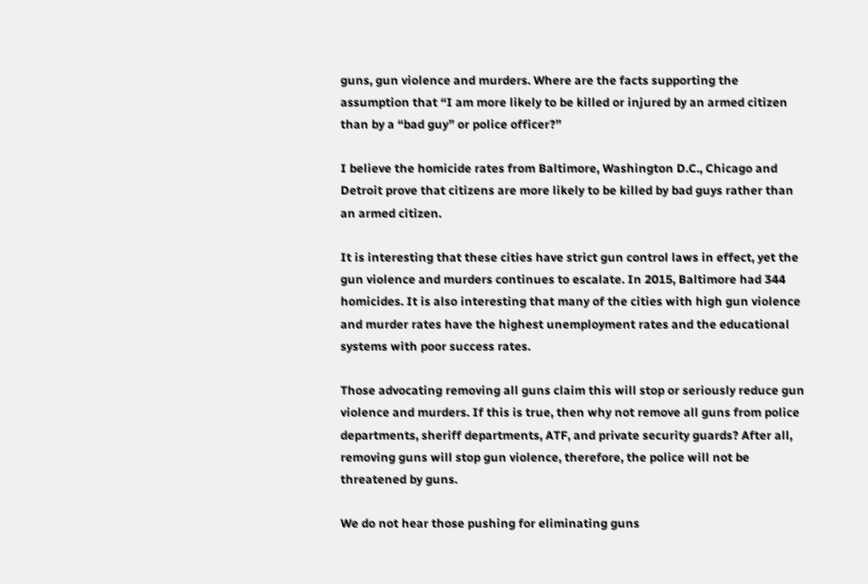guns, gun violence and murders. Where are the facts supporting the assumption that “I am more likely to be killed or injured by an armed citizen than by a “bad guy” or police officer?”

I believe the homicide rates from Baltimore, Washington D.C., Chicago and Detroit prove that citizens are more likely to be killed by bad guys rather than an armed citizen.

It is interesting that these cities have strict gun control laws in effect, yet the gun violence and murders continues to escalate. In 2015, Baltimore had 344 homicides. It is also interesting that many of the cities with high gun violence and murder rates have the highest unemployment rates and the educational systems with poor success rates.

Those advocating removing all guns claim this will stop or seriously reduce gun violence and murders. If this is true, then why not remove all guns from police departments, sheriff departments, ATF, and private security guards? After all, removing guns will stop gun violence, therefore, the police will not be threatened by guns.

We do not hear those pushing for eliminating guns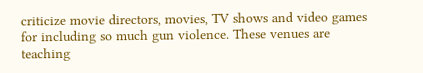criticize movie directors, movies, TV shows and video games for including so much gun violence. These venues are teaching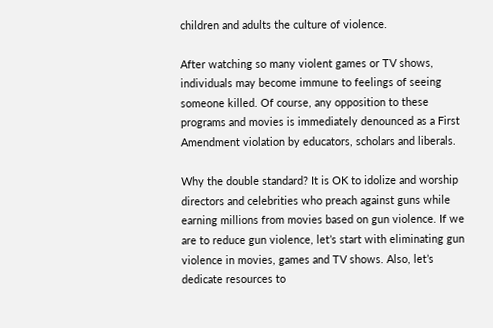children and adults the culture of violence.

After watching so many violent games or TV shows, individuals may become immune to feelings of seeing someone killed. Of course, any opposition to these programs and movies is immediately denounced as a First Amendment violation by educators, scholars and liberals.

Why the double standard? It is OK to idolize and worship directors and celebrities who preach against guns while earning millions from movies based on gun violence. If we are to reduce gun violence, let’s start with eliminating gun violence in movies, games and TV shows. Also, let’s dedicate resources to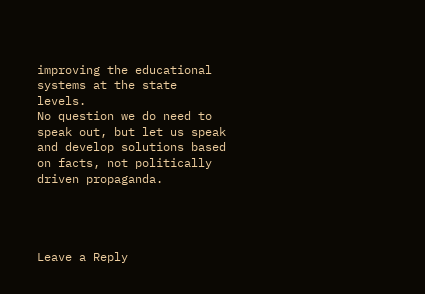improving the educational systems at the state levels.
No question we do need to speak out, but let us speak and develop solutions based on facts, not politically driven propaganda.




Leave a Reply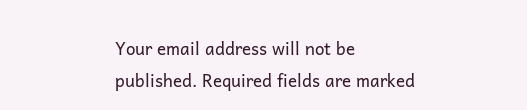Your email address will not be published. Required fields are marked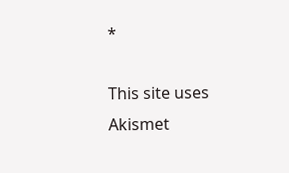*

This site uses Akismet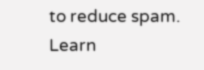to reduce spam. Learn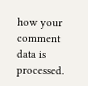how your comment data is processed.